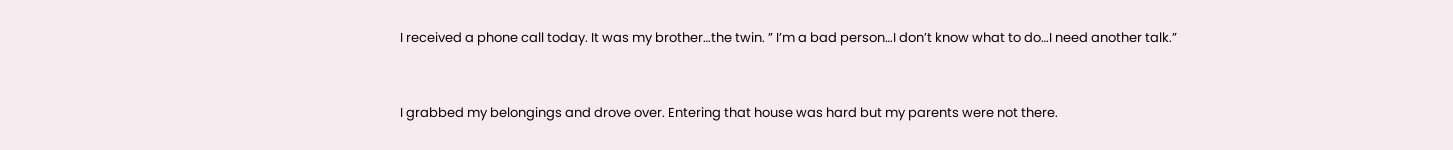I received a phone call today. It was my brother…the twin. ” I’m a bad person…I don’t know what to do…I need another talk.”


I grabbed my belongings and drove over. Entering that house was hard but my parents were not there.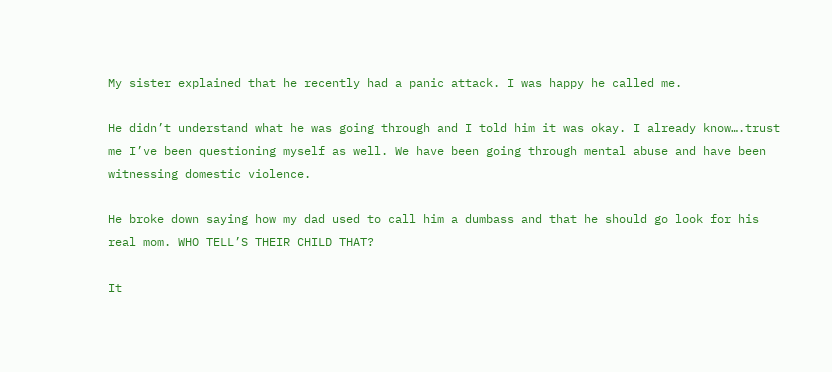My sister explained that he recently had a panic attack. I was happy he called me.

He didn’t understand what he was going through and I told him it was okay. I already know….trust me I’ve been questioning myself as well. We have been going through mental abuse and have been witnessing domestic violence.

He broke down saying how my dad used to call him a dumbass and that he should go look for his real mom. WHO TELL’S THEIR CHILD THAT?

It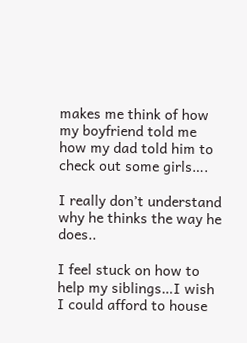makes me think of how my boyfriend told me how my dad told him to check out some girls….

I really don’t understand why he thinks the way he does..

I feel stuck on how to help my siblings…I wish I could afford to house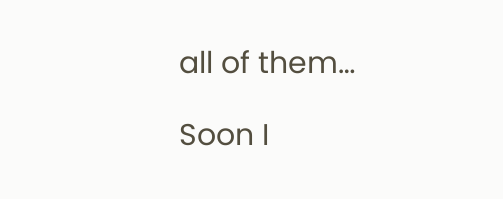all of them…

Soon I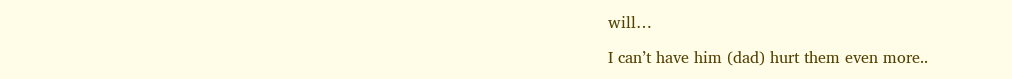will…

I can’t have him (dad) hurt them even more..